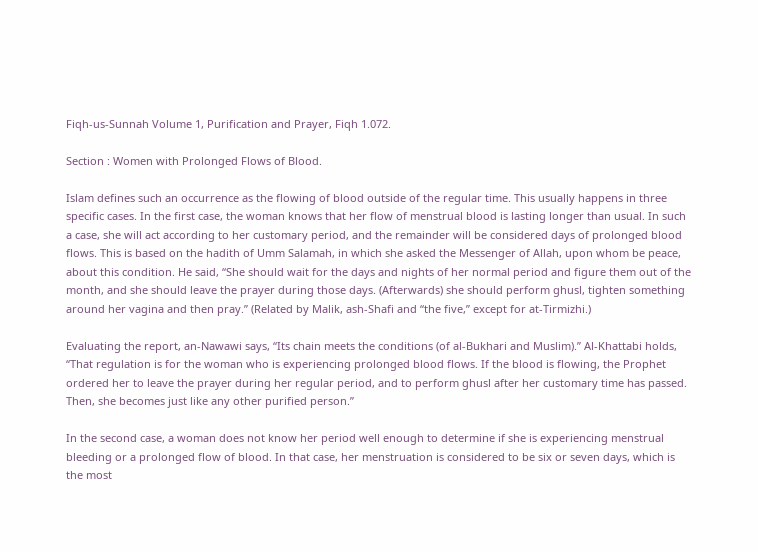Fiqh-us-Sunnah Volume 1, Purification and Prayer, Fiqh 1.072.

Section : Women with Prolonged Flows of Blood.

Islam defines such an occurrence as the flowing of blood outside of the regular time. This usually happens in three specific cases. In the first case, the woman knows that her flow of menstrual blood is lasting longer than usual. In such a case, she will act according to her customary period, and the remainder will be considered days of prolonged blood flows. This is based on the hadith of Umm Salamah, in which she asked the Messenger of Allah, upon whom be peace, about this condition. He said, “She should wait for the days and nights of her normal period and figure them out of the month, and she should leave the prayer during those days. (Afterwards) she should perform ghusl, tighten something around her vagina and then pray.” (Related by Malik, ash-Shafi and “the five,” except for at-Tirmizhi.)

Evaluating the report, an-Nawawi says, “Its chain meets the conditions (of al-Bukhari and Muslim).” Al-Khattabi holds, “That regulation is for the woman who is experiencing prolonged blood flows. If the blood is flowing, the Prophet ordered her to leave the prayer during her regular period, and to perform ghusl after her customary time has passed. Then, she becomes just like any other purified person.”

In the second case, a woman does not know her period well enough to determine if she is experiencing menstrual bleeding or a prolonged flow of blood. In that case, her menstruation is considered to be six or seven days, which is the most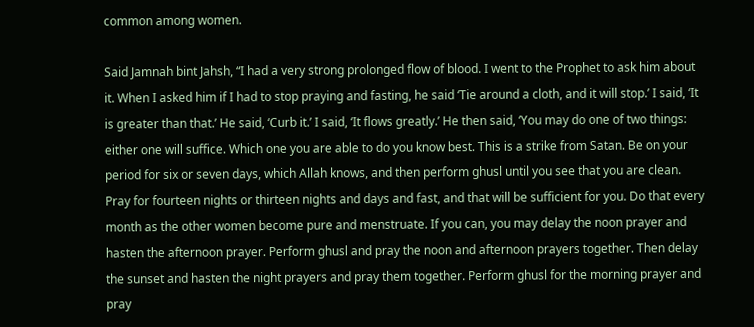common among women.

Said Jamnah bint Jahsh, “I had a very strong prolonged flow of blood. I went to the Prophet to ask him about it. When I asked him if I had to stop praying and fasting, he said ‘Tie around a cloth, and it will stop.’ I said, ‘It is greater than that.’ He said, ‘Curb it.’ I said, ‘It flows greatly.’ He then said, ‘You may do one of two things: either one will suffice. Which one you are able to do you know best. This is a strike from Satan. Be on your period for six or seven days, which Allah knows, and then perform ghusl until you see that you are clean. Pray for fourteen nights or thirteen nights and days and fast, and that will be sufficient for you. Do that every month as the other women become pure and menstruate. If you can, you may delay the noon prayer and hasten the afternoon prayer. Perform ghusl and pray the noon and afternoon prayers together. Then delay the sunset and hasten the night prayers and pray them together. Perform ghusl for the morning prayer and pray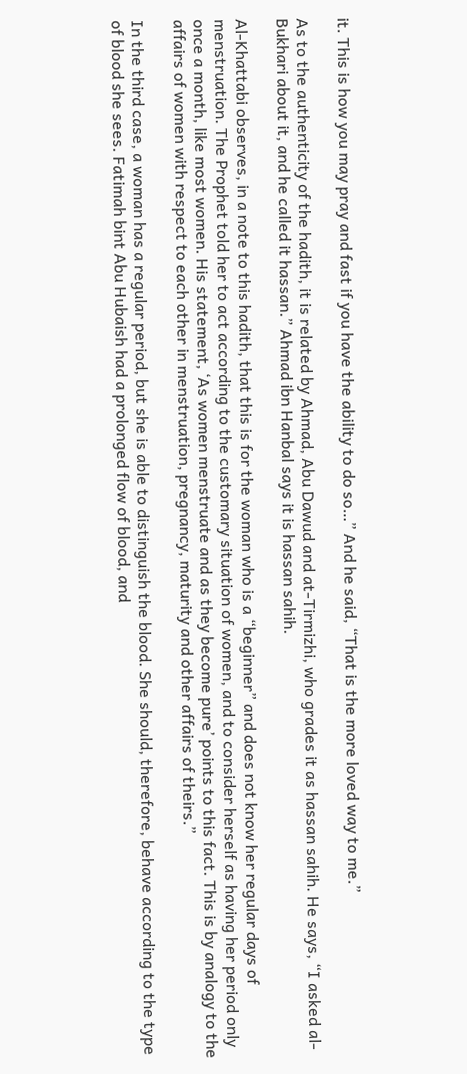it. This is how you may pray and fast if you have the ability to do so…” And he said, “That is the more loved way to me.”

As to the authenticity of the hadith, it is related by Ahmad, Abu Dawud and at-Tirmizhi, who grades it as hassan sahih. He says, “I asked al-Bukhari about it, and he called it hassan.” Ahmad ibn Hanbal says it is hassan sahih.

Al-Khattabi observes, in a note to this hadith, that this is for the woman who is a “beginner” and does not know her regular days of menstruation. The Prophet told her to act according to the customary situation of women, and to consider herself as having her period only once a month, like most women. His statement, ‘As women menstruate and as they become pure’ points to this fact. This is by analogy to the affairs of women with respect to each other in menstruation, pregnancy, maturity and other affairs of theirs.”

In the third case, a woman has a regular period, but she is able to distinguish the blood. She should, therefore, behave according to the type of blood she sees. Fatimah bint Abu Hubaish had a prolonged flow of blood, and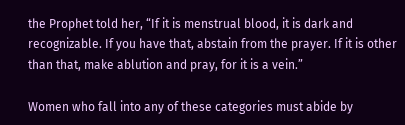the Prophet told her, “If it is menstrual blood, it is dark and recognizable. If you have that, abstain from the prayer. If it is other than that, make ablution and pray, for it is a vein.”

Women who fall into any of these categories must abide by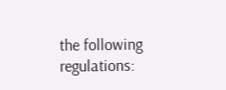the following regulations: